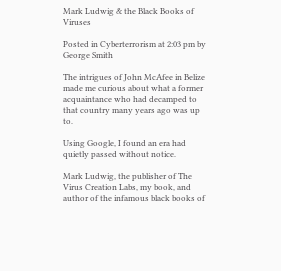Mark Ludwig & the Black Books of Viruses

Posted in Cyberterrorism at 2:03 pm by George Smith

The intrigues of John McAfee in Belize made me curious about what a former acquaintance who had decamped to that country many years ago was up to.

Using Google, I found an era had quietly passed without notice.

Mark Ludwig, the publisher of The Virus Creation Labs, my book, and author of the infamous black books of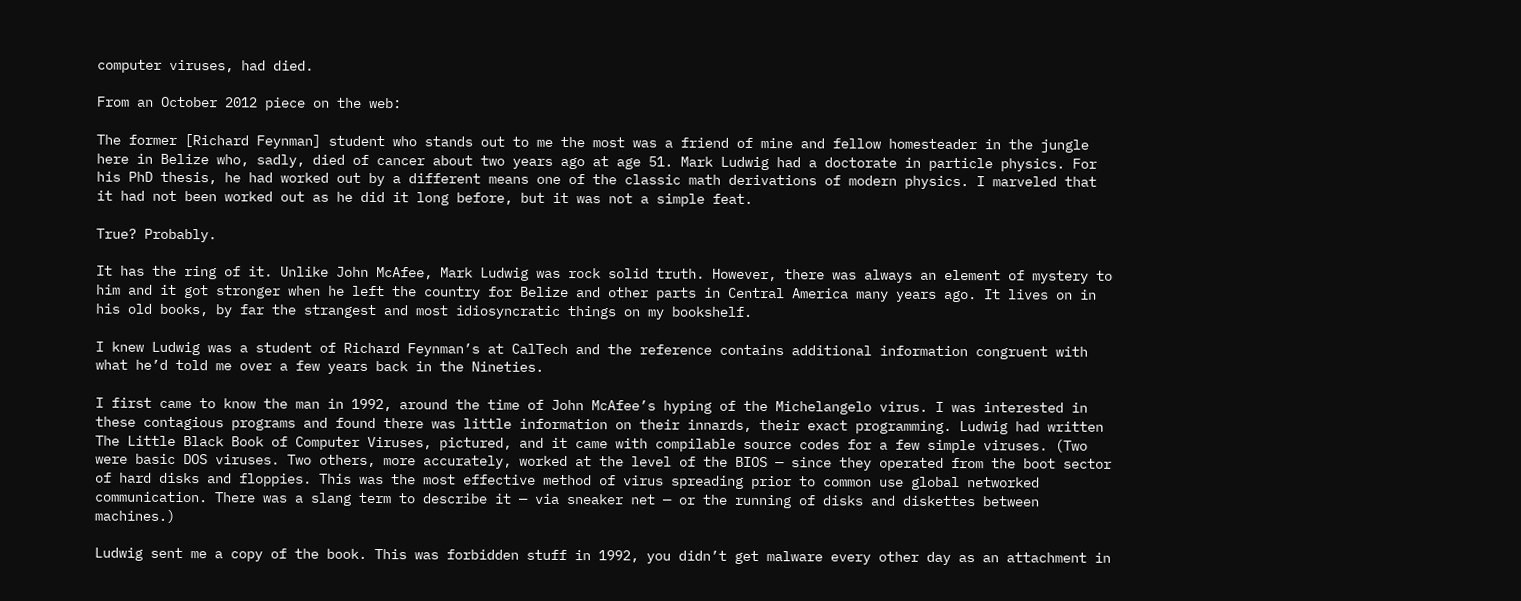computer viruses, had died.

From an October 2012 piece on the web:

The former [Richard Feynman] student who stands out to me the most was a friend of mine and fellow homesteader in the jungle here in Belize who, sadly, died of cancer about two years ago at age 51. Mark Ludwig had a doctorate in particle physics. For his PhD thesis, he had worked out by a different means one of the classic math derivations of modern physics. I marveled that it had not been worked out as he did it long before, but it was not a simple feat.

True? Probably.

It has the ring of it. Unlike John McAfee, Mark Ludwig was rock solid truth. However, there was always an element of mystery to him and it got stronger when he left the country for Belize and other parts in Central America many years ago. It lives on in his old books, by far the strangest and most idiosyncratic things on my bookshelf.

I knew Ludwig was a student of Richard Feynman’s at CalTech and the reference contains additional information congruent with what he’d told me over a few years back in the Nineties.

I first came to know the man in 1992, around the time of John McAfee’s hyping of the Michelangelo virus. I was interested in these contagious programs and found there was little information on their innards, their exact programming. Ludwig had written The Little Black Book of Computer Viruses, pictured, and it came with compilable source codes for a few simple viruses. (Two were basic DOS viruses. Two others, more accurately, worked at the level of the BIOS — since they operated from the boot sector of hard disks and floppies. This was the most effective method of virus spreading prior to common use global networked communication. There was a slang term to describe it — via sneaker net — or the running of disks and diskettes between machines.)

Ludwig sent me a copy of the book. This was forbidden stuff in 1992, you didn’t get malware every other day as an attachment in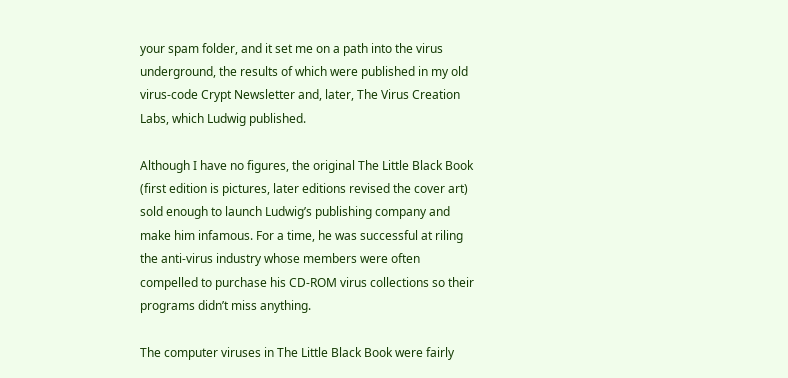your spam folder, and it set me on a path into the virus underground, the results of which were published in my old virus-code Crypt Newsletter and, later, The Virus Creation Labs, which Ludwig published.

Although I have no figures, the original The Little Black Book (first edition is pictures, later editions revised the cover art) sold enough to launch Ludwig’s publishing company and make him infamous. For a time, he was successful at riling the anti-virus industry whose members were often compelled to purchase his CD-ROM virus collections so their programs didn’t miss anything.

The computer viruses in The Little Black Book were fairly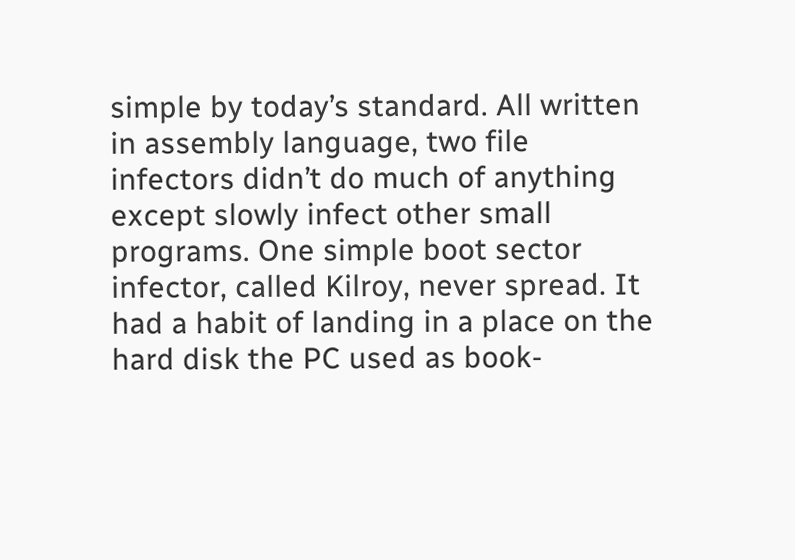simple by today’s standard. All written in assembly language, two file infectors didn’t do much of anything except slowly infect other small programs. One simple boot sector infector, called Kilroy, never spread. It had a habit of landing in a place on the hard disk the PC used as book-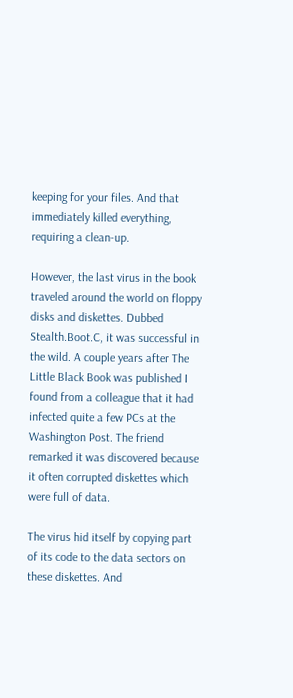keeping for your files. And that immediately killed everything, requiring a clean-up.

However, the last virus in the book traveled around the world on floppy disks and diskettes. Dubbed Stealth.Boot.C, it was successful in the wild. A couple years after The Little Black Book was published I found from a colleague that it had infected quite a few PCs at the Washington Post. The friend remarked it was discovered because it often corrupted diskettes which were full of data.

The virus hid itself by copying part of its code to the data sectors on these diskettes. And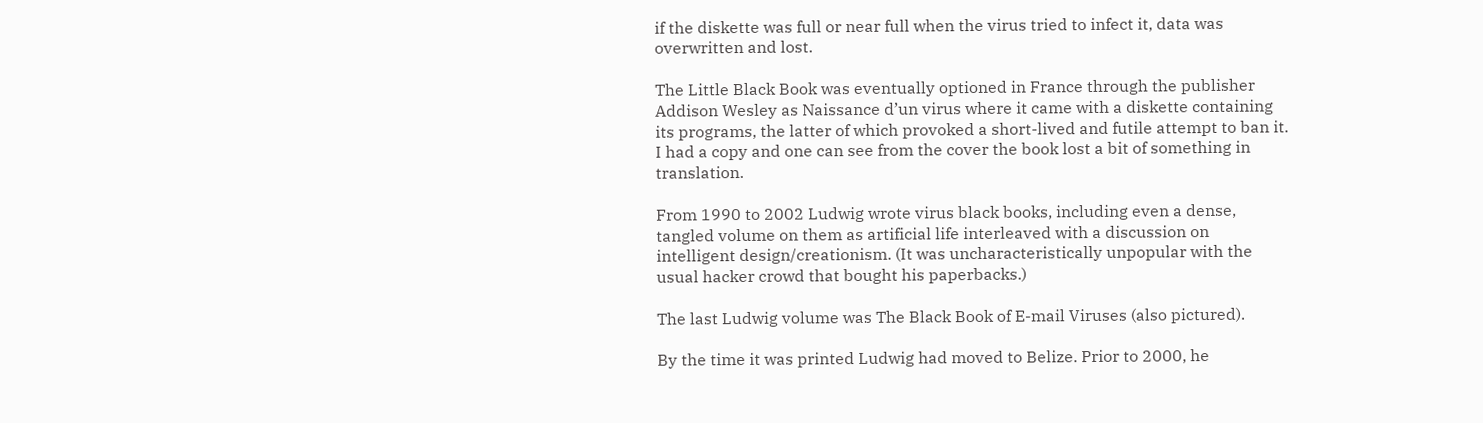if the diskette was full or near full when the virus tried to infect it, data was overwritten and lost.

The Little Black Book was eventually optioned in France through the publisher Addison Wesley as Naissance d’un virus where it came with a diskette containing its programs, the latter of which provoked a short-lived and futile attempt to ban it. I had a copy and one can see from the cover the book lost a bit of something in translation.

From 1990 to 2002 Ludwig wrote virus black books, including even a dense, tangled volume on them as artificial life interleaved with a discussion on intelligent design/creationism. (It was uncharacteristically unpopular with the usual hacker crowd that bought his paperbacks.)

The last Ludwig volume was The Black Book of E-mail Viruses (also pictured).

By the time it was printed Ludwig had moved to Belize. Prior to 2000, he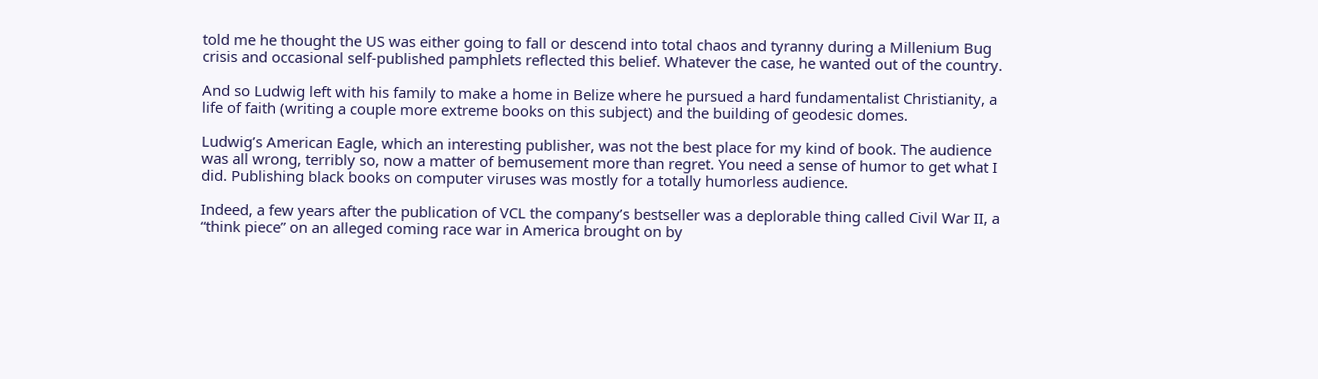told me he thought the US was either going to fall or descend into total chaos and tyranny during a Millenium Bug crisis and occasional self-published pamphlets reflected this belief. Whatever the case, he wanted out of the country.

And so Ludwig left with his family to make a home in Belize where he pursued a hard fundamentalist Christianity, a life of faith (writing a couple more extreme books on this subject) and the building of geodesic domes.

Ludwig’s American Eagle, which an interesting publisher, was not the best place for my kind of book. The audience was all wrong, terribly so, now a matter of bemusement more than regret. You need a sense of humor to get what I did. Publishing black books on computer viruses was mostly for a totally humorless audience.

Indeed, a few years after the publication of VCL the company’s bestseller was a deplorable thing called Civil War II, a “think piece” on an alleged coming race war in America brought on by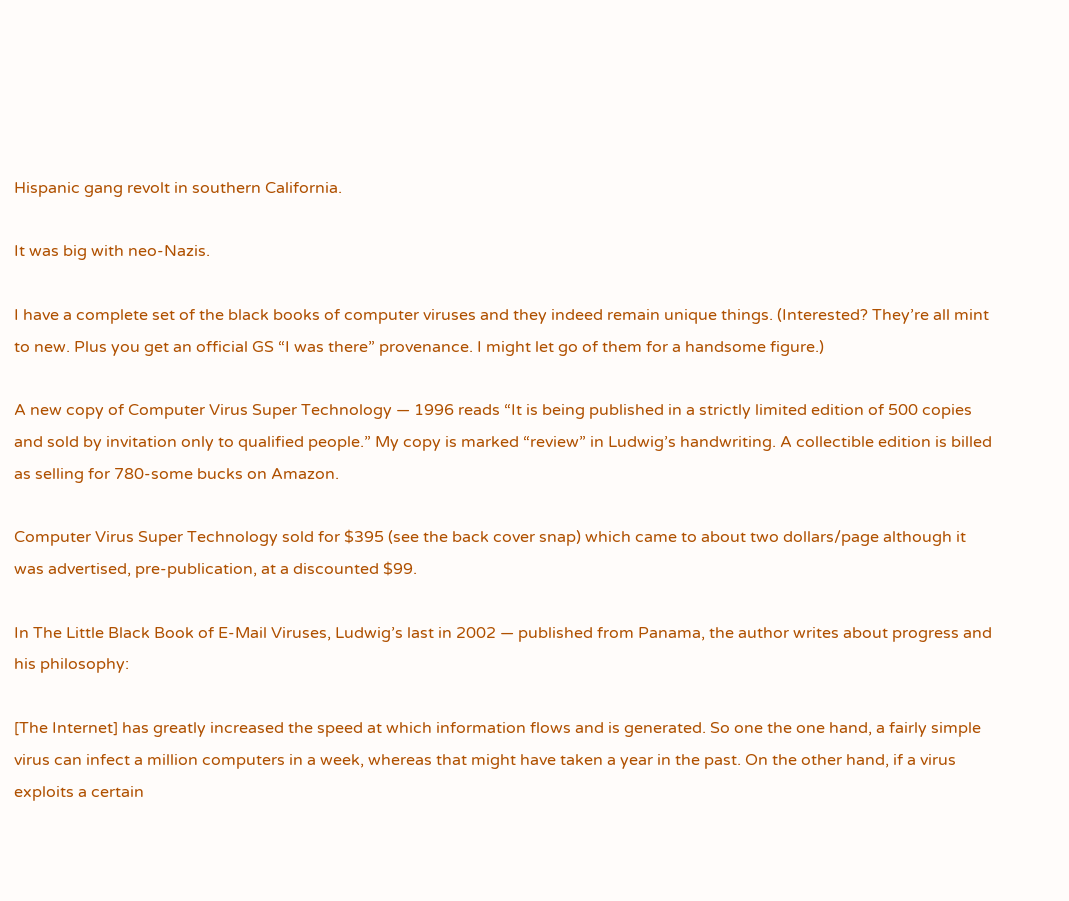Hispanic gang revolt in southern California.

It was big with neo-Nazis.

I have a complete set of the black books of computer viruses and they indeed remain unique things. (Interested? They’re all mint to new. Plus you get an official GS “I was there” provenance. I might let go of them for a handsome figure.)

A new copy of Computer Virus Super Technology — 1996 reads “It is being published in a strictly limited edition of 500 copies and sold by invitation only to qualified people.” My copy is marked “review” in Ludwig’s handwriting. A collectible edition is billed as selling for 780-some bucks on Amazon.

Computer Virus Super Technology sold for $395 (see the back cover snap) which came to about two dollars/page although it was advertised, pre-publication, at a discounted $99.

In The Little Black Book of E-Mail Viruses, Ludwig’s last in 2002 — published from Panama, the author writes about progress and his philosophy:

[The Internet] has greatly increased the speed at which information flows and is generated. So one the one hand, a fairly simple virus can infect a million computers in a week, whereas that might have taken a year in the past. On the other hand, if a virus exploits a certain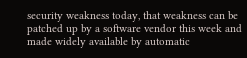security weakness today, that weakness can be patched up by a software vendor this week and made widely available by automatic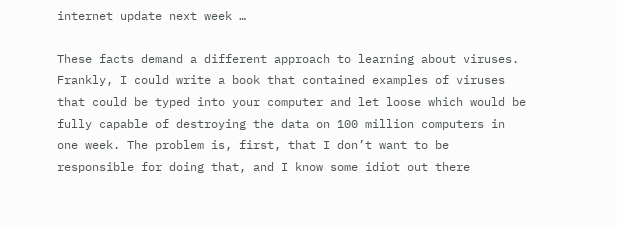internet update next week …

These facts demand a different approach to learning about viruses. Frankly, I could write a book that contained examples of viruses that could be typed into your computer and let loose which would be fully capable of destroying the data on 100 million computers in one week. The problem is, first, that I don’t want to be responsible for doing that, and I know some idiot out there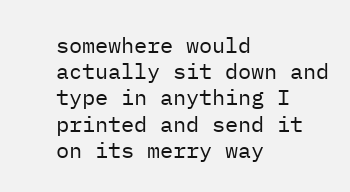somewhere would actually sit down and type in anything I printed and send it on its merry way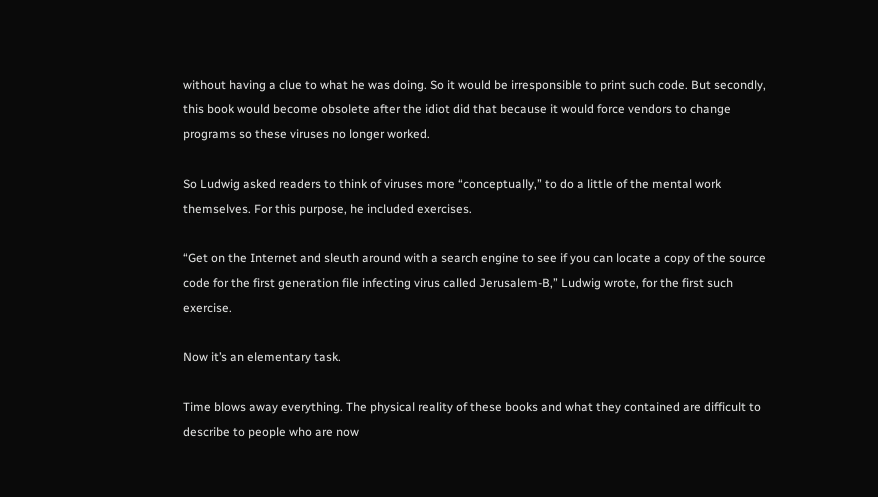without having a clue to what he was doing. So it would be irresponsible to print such code. But secondly, this book would become obsolete after the idiot did that because it would force vendors to change programs so these viruses no longer worked.

So Ludwig asked readers to think of viruses more “conceptually,” to do a little of the mental work themselves. For this purpose, he included exercises.

“Get on the Internet and sleuth around with a search engine to see if you can locate a copy of the source code for the first generation file infecting virus called Jerusalem-B,” Ludwig wrote, for the first such exercise.

Now it’s an elementary task.

Time blows away everything. The physical reality of these books and what they contained are difficult to describe to people who are now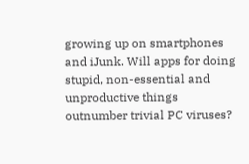growing up on smartphones and iJunk. Will apps for doing stupid, non-essential and unproductive things outnumber trivial PC viruses?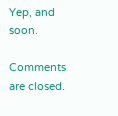Yep, and soon.

Comments are closed.